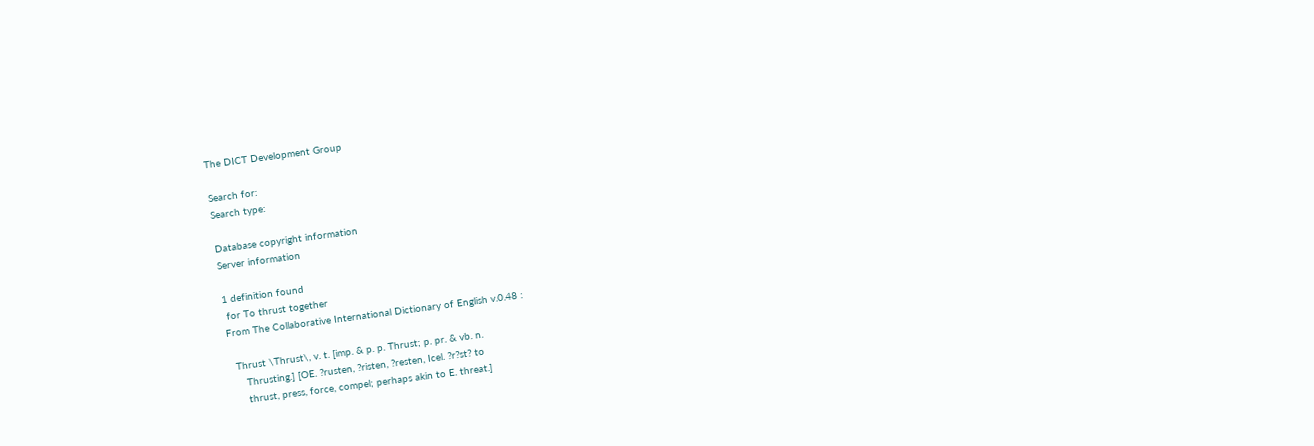The DICT Development Group

Search for:
Search type:

Database copyright information
Server information

1 definition found
 for To thrust together
From The Collaborative International Dictionary of English v.0.48 :

  Thrust \Thrust\, v. t. [imp. & p. p. Thrust; p. pr. & vb. n.
     Thrusting.] [OE. ?rusten, ?risten, ?resten, Icel. ?r?st? to
     thrust, press, force, compel; perhaps akin to E. threat.]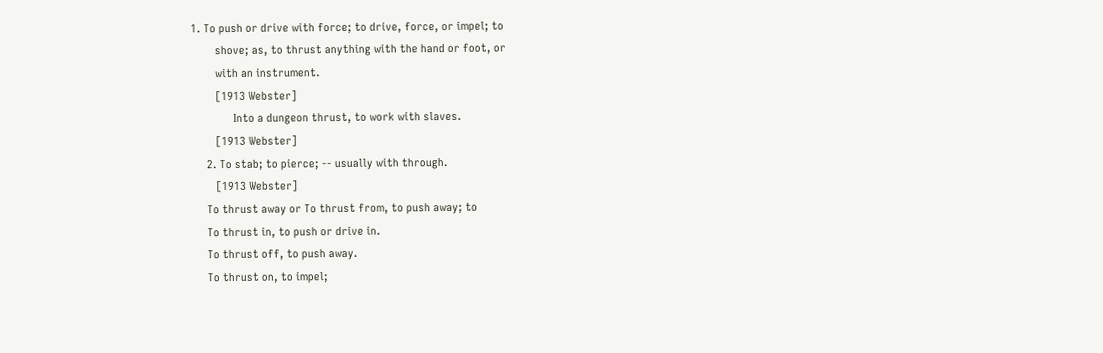1. To push or drive with force; to drive, force, or impel; to
        shove; as, to thrust anything with the hand or foot, or
        with an instrument.
        [1913 Webster]
              Into a dungeon thrust, to work with slaves.
        [1913 Webster]
     2. To stab; to pierce; -- usually with through.
        [1913 Webster]
     To thrust away or To thrust from, to push away; to
     To thrust in, to push or drive in.
     To thrust off, to push away.
     To thrust on, to impel;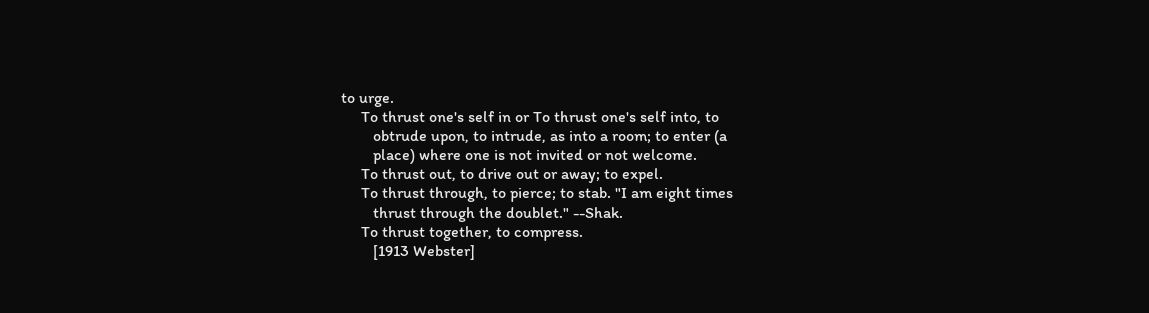to urge.
     To thrust one's self in or To thrust one's self into, to
        obtrude upon, to intrude, as into a room; to enter (a
        place) where one is not invited or not welcome.
     To thrust out, to drive out or away; to expel.
     To thrust through, to pierce; to stab. "I am eight times
        thrust through the doublet." --Shak.
     To thrust together, to compress.
        [1913 Webster]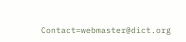Contact=webmaster@dict.org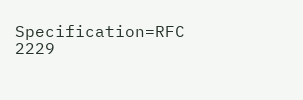Specification=RFC 2229